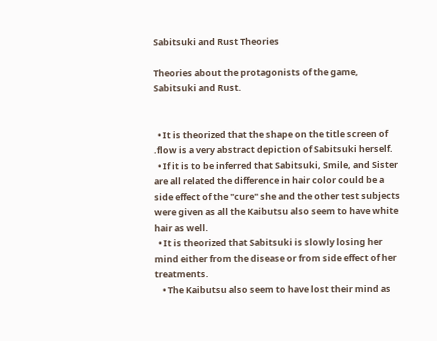Sabitsuki and Rust Theories

Theories about the protagonists of the game, Sabitsuki and Rust.


  • It is theorized that the shape on the title screen of .flow is a very abstract depiction of Sabitsuki herself.
  • If it is to be inferred that Sabitsuki, Smile, and Sister are all related the difference in hair color could be a side effect of the "cure" she and the other test subjects were given as all the Kaibutsu also seem to have white hair as well.
  • It is theorized that Sabitsuki is slowly losing her mind either from the disease or from side effect of her treatments.
    • The Kaibutsu also seem to have lost their mind as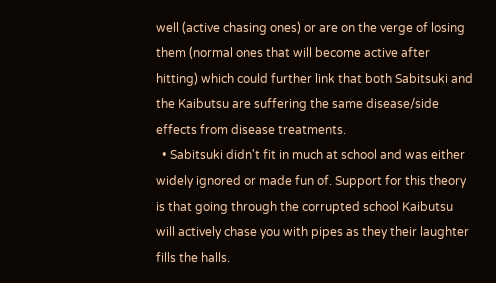well (active chasing ones) or are on the verge of losing them (normal ones that will become active after hitting) which could further link that both Sabitsuki and the Kaibutsu are suffering the same disease/side effects from disease treatments.
  • Sabitsuki didn't fit in much at school and was either widely ignored or made fun of. Support for this theory is that going through the corrupted school Kaibutsu will actively chase you with pipes as they their laughter fills the halls.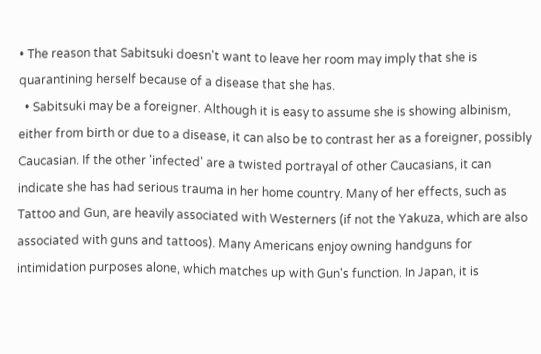• The reason that Sabitsuki doesn't want to leave her room may imply that she is quarantining herself because of a disease that she has.
  • Sabitsuki may be a foreigner. Although it is easy to assume she is showing albinism, either from birth or due to a disease, it can also be to contrast her as a foreigner, possibly Caucasian. If the other 'infected' are a twisted portrayal of other Caucasians, it can indicate she has had serious trauma in her home country. Many of her effects, such as Tattoo and Gun, are heavily associated with Westerners (if not the Yakuza, which are also associated with guns and tattoos). Many Americans enjoy owning handguns for intimidation purposes alone, which matches up with Gun's function. In Japan, it is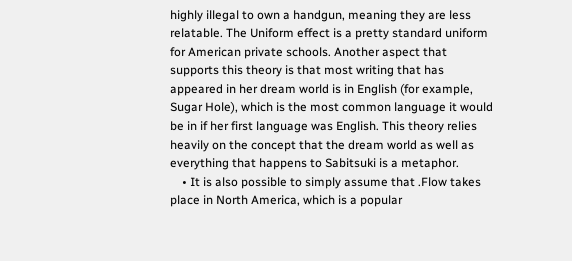highly illegal to own a handgun, meaning they are less relatable. The Uniform effect is a pretty standard uniform for American private schools. Another aspect that supports this theory is that most writing that has appeared in her dream world is in English (for example, Sugar Hole), which is the most common language it would be in if her first language was English. This theory relies heavily on the concept that the dream world as well as everything that happens to Sabitsuki is a metaphor.
    • It is also possible to simply assume that .Flow takes place in North America, which is a popular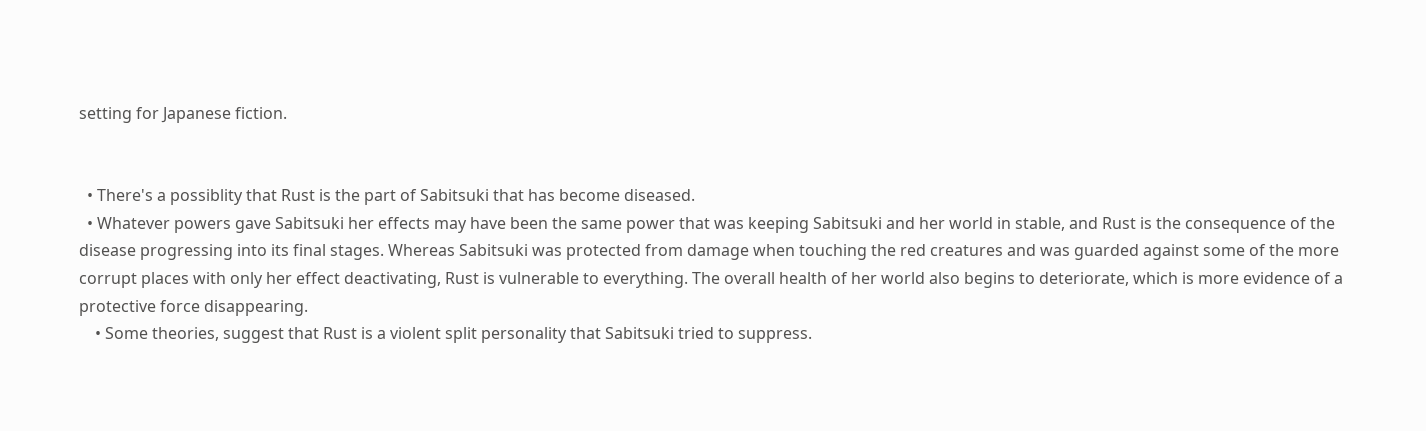setting for Japanese fiction.


  • There's a possiblity that Rust is the part of Sabitsuki that has become diseased.
  • Whatever powers gave Sabitsuki her effects may have been the same power that was keeping Sabitsuki and her world in stable, and Rust is the consequence of the disease progressing into its final stages. Whereas Sabitsuki was protected from damage when touching the red creatures and was guarded against some of the more corrupt places with only her effect deactivating, Rust is vulnerable to everything. The overall health of her world also begins to deteriorate, which is more evidence of a protective force disappearing.
    • Some theories, suggest that Rust is a violent split personality that Sabitsuki tried to suppress.